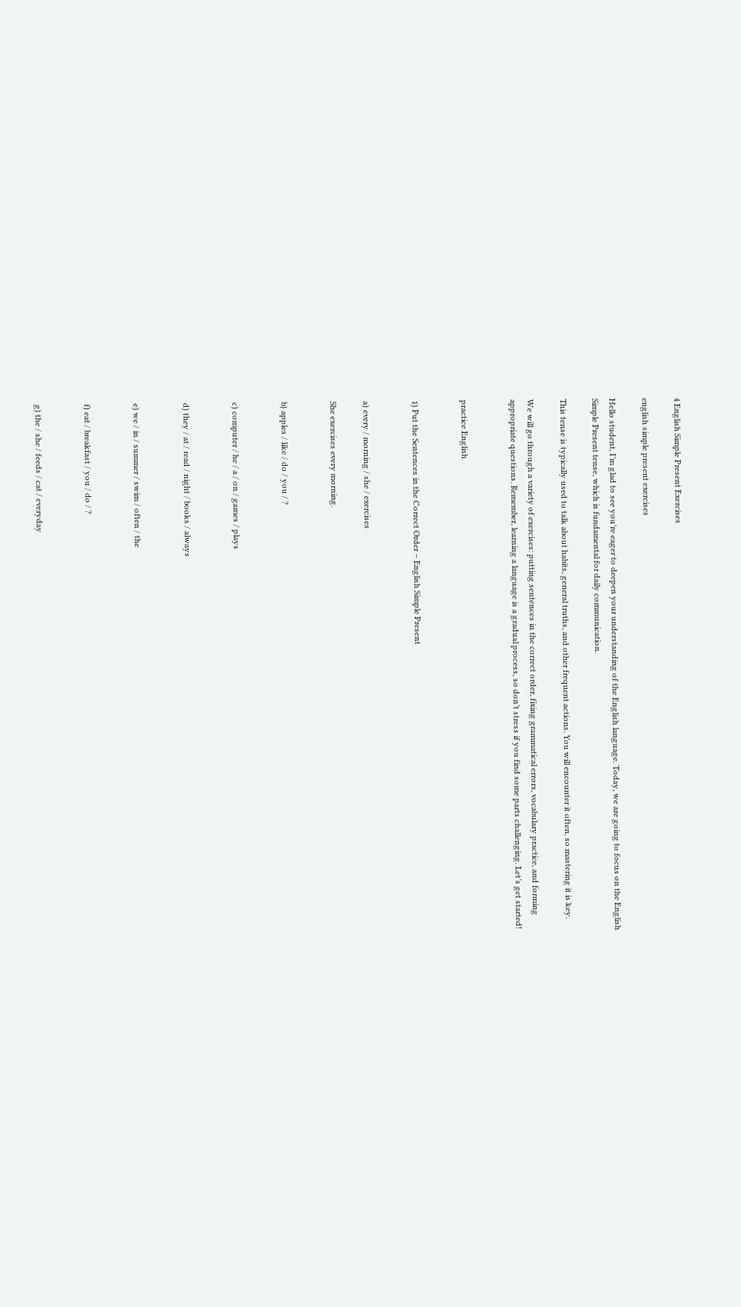4 English Simple Present Exercises

english simple present exercises

Hello student, I’m glad to see you’re eager to deepen your understanding of the English language. Today, we are going to focus on the English Simple Present tense, which is fundamental for daily communication.

This tense is typically used to talk about habits, general truths, and other frequent actions. You will encounter it often, so mastering it is key.

We will go through a variety of exercises: putting sentences in the correct order, fixing grammatical errors, vocabulary practice, and forming appropriate questions. Remember, learning a language is a gradual process, so don’t stress if you find some parts challenging. Let’s get started!


practice English


1) Put the Sentences in the Correct Order – English Simple Present


a) every / morning / she / exercises

She exercises every morning.


b) apples / like / do / you / ?


c) computer / he / a / on / games / plays


d) they / at / read / night / books / always


e) we / in / summer / swim / often / the


f) eat / breakfast / you / do / ?


g) the / she / feeds / cat / everyday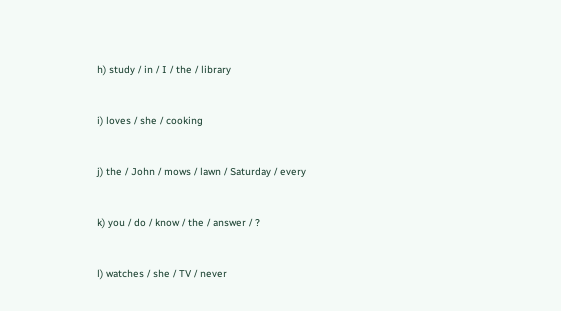h) study / in / I / the / library


i) loves / she / cooking


j) the / John / mows / lawn / Saturday / every


k) you / do / know / the / answer / ?


l) watches / she / TV / never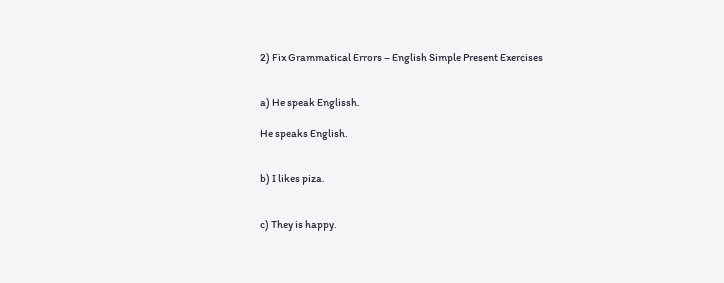2) Fix Grammatical Errors – English Simple Present Exercises


a) He speak Englissh.

He speaks English.


b) I likes piza.


c) They is happy.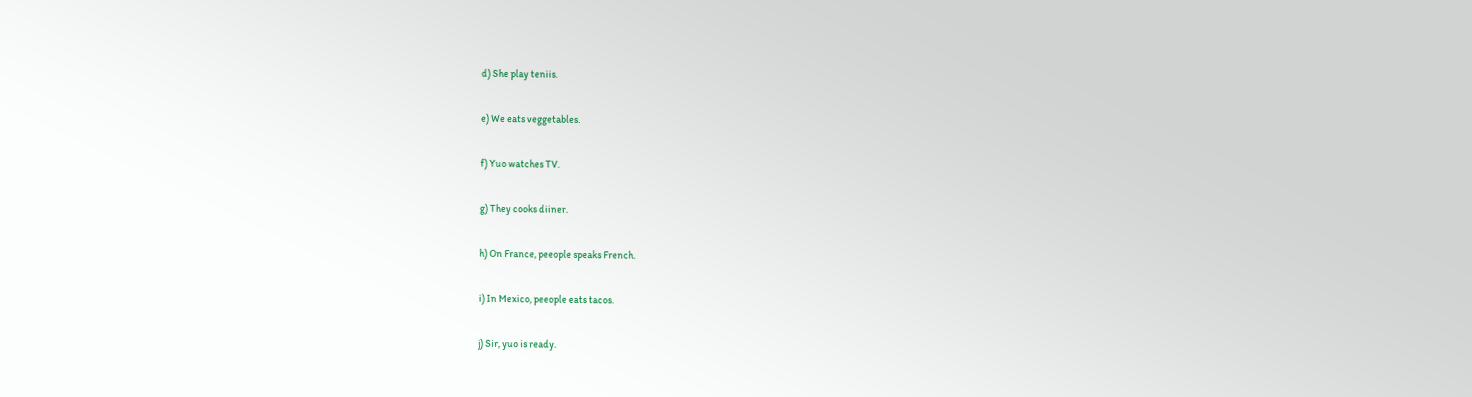d) She play teniis.


e) We eats veggetables.


f) Yuo watches TV.


g) They cooks diiner.


h) On France, peeople speaks French.


i) In Mexico, peeople eats tacos.


j) Sir, yuo is ready.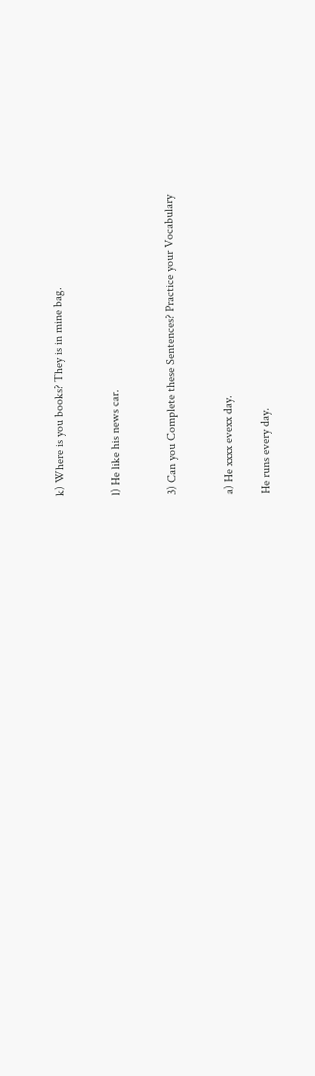k) Where is you books? They is in mine bag.


l) He like his news car.


3) Can you Complete these Sentences? Practice your Vocabulary


a) He xxxx evexx day.

He runs every day.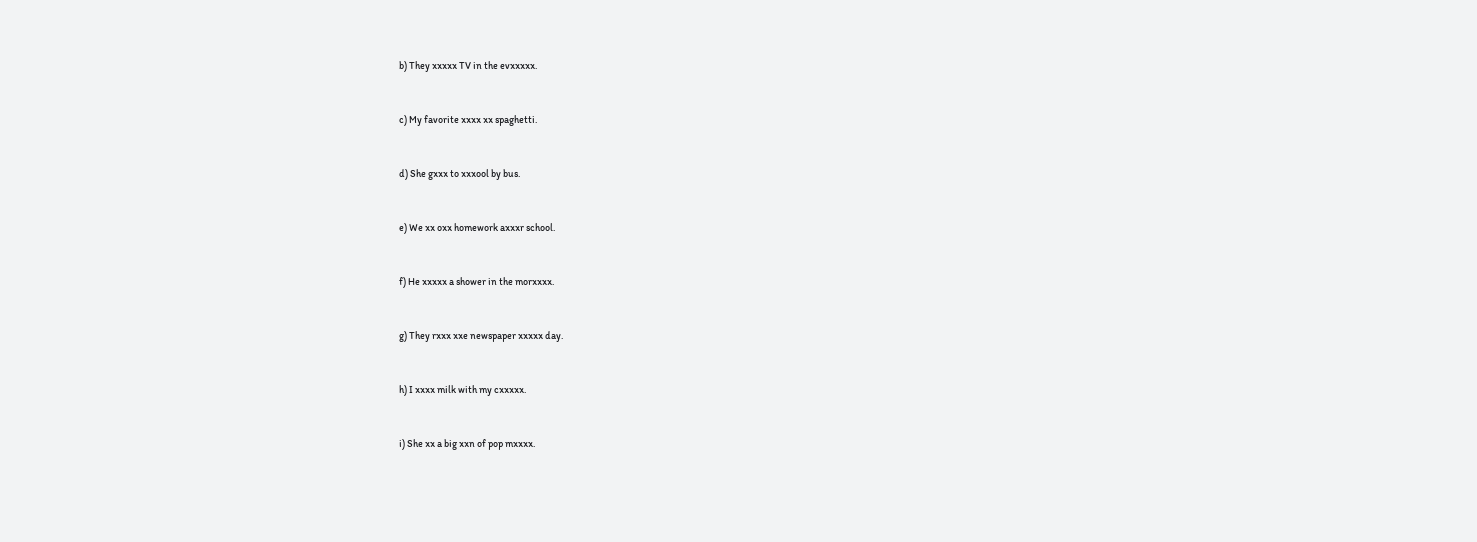b) They xxxxx TV in the evxxxxx.


c) My favorite xxxx xx spaghetti.


d) She gxxx to xxxool by bus.


e) We xx oxx homework axxxr school.


f) He xxxxx a shower in the morxxxx.


g) They rxxx xxe newspaper xxxxx day.


h) I xxxx milk with my cxxxxx.


i) She xx a big xxn of pop mxxxx.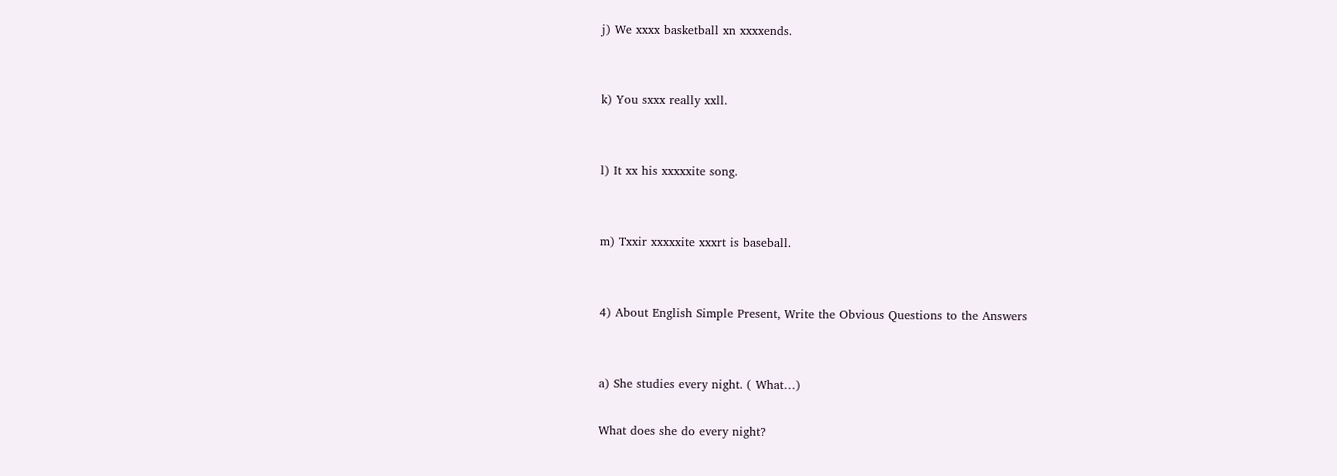j) We xxxx basketball xn xxxxends.


k) You sxxx really xxll.


l) It xx his xxxxxite song.


m) Txxir xxxxxite xxxrt is baseball.


4) About English Simple Present, Write the Obvious Questions to the Answers


a) She studies every night. ( What…)

What does she do every night?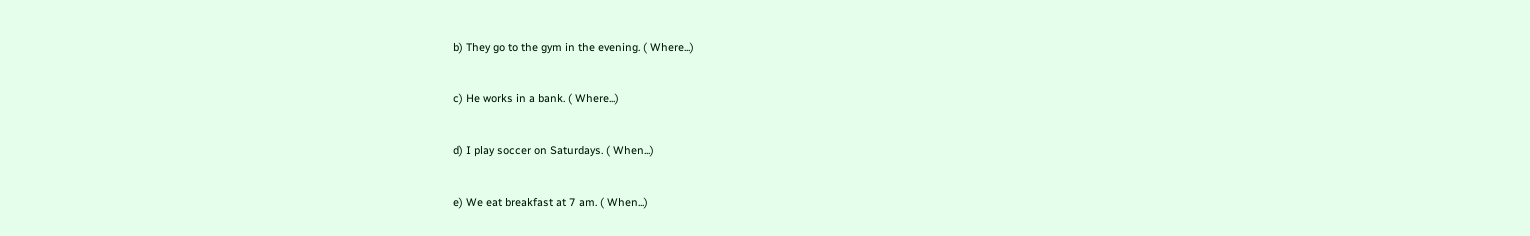b) They go to the gym in the evening. ( Where...)


c) He works in a bank. ( Where...)


d) I play soccer on Saturdays. ( When...)


e) We eat breakfast at 7 am. ( When...)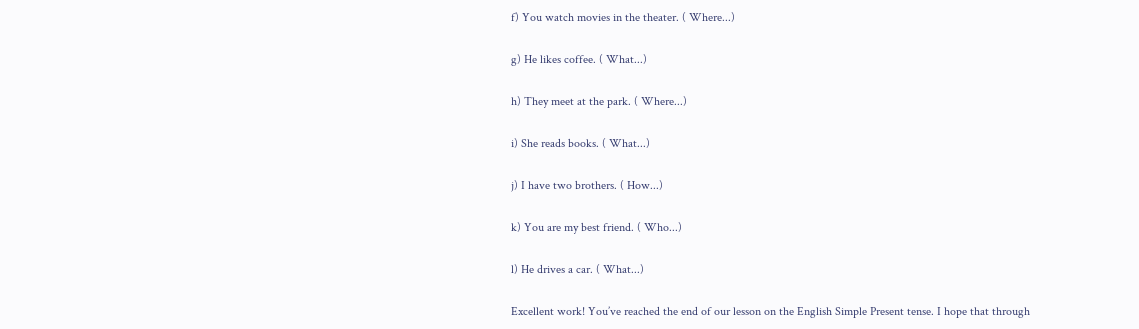f) You watch movies in the theater. ( Where...)


g) He likes coffee. ( What...)


h) They meet at the park. ( Where...)


i) She reads books. ( What...)


j) I have two brothers. ( How...)


k) You are my best friend. ( Who...)


l) He drives a car. ( What...)


Excellent work! You’ve reached the end of our lesson on the English Simple Present tense. I hope that through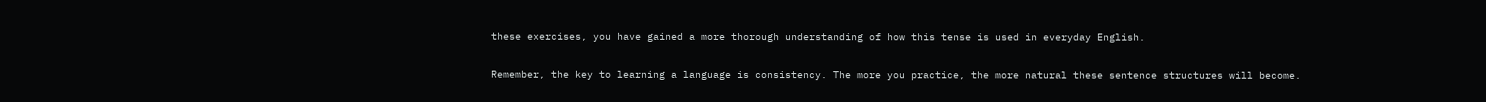these exercises, you have gained a more thorough understanding of how this tense is used in everyday English.

Remember, the key to learning a language is consistency. The more you practice, the more natural these sentence structures will become.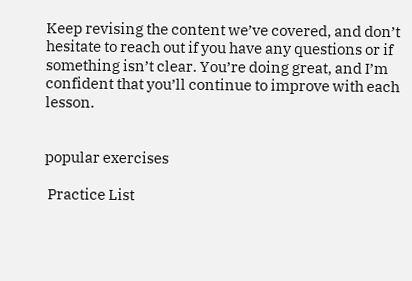Keep revising the content we’ve covered, and don’t hesitate to reach out if you have any questions or if something isn’t clear. You’re doing great, and I’m confident that you’ll continue to improve with each lesson.


popular exercises

 Practice List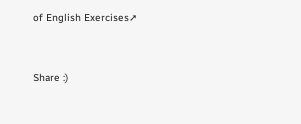of English Exercises➚


Share :)